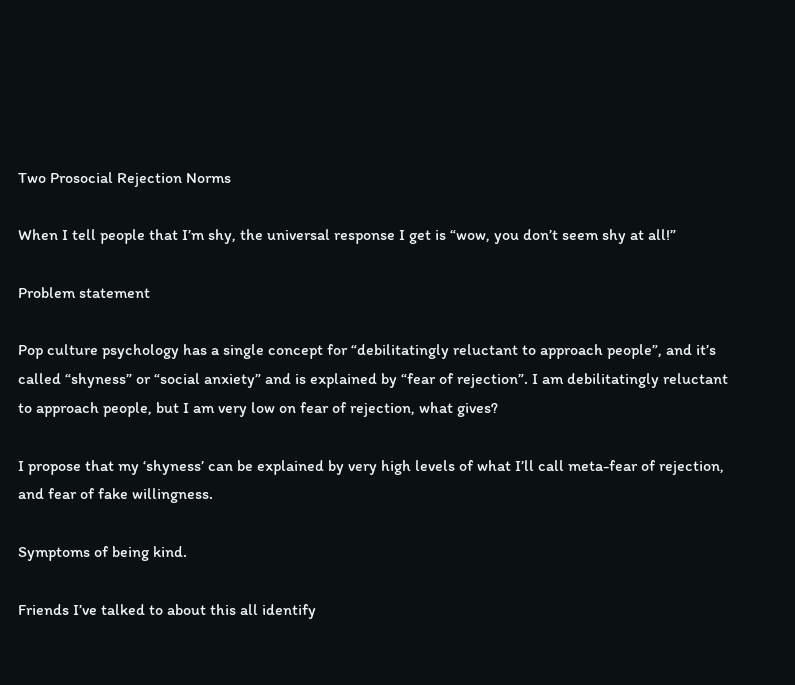Two Prosocial Rejection Norms

When I tell people that I’m shy, the universal response I get is “wow, you don’t seem shy at all!”

Problem statement

Pop culture psychology has a single concept for “debilitatingly reluctant to approach people”, and it’s called “shyness” or “social anxiety” and is explained by “fear of rejection”. I am debilitatingly reluctant to approach people, but I am very low on fear of rejection, what gives?

I propose that my ‘shyness’ can be explained by very high levels of what I’ll call meta-fear of rejection, and fear of fake willingness.

Symptoms of being kind.

Friends I’ve talked to about this all identify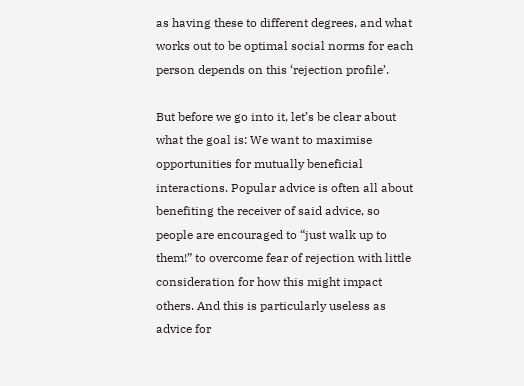as having these to different degrees, and what works out to be optimal social norms for each person depends on this ‘rejection profile’.

But before we go into it, let’s be clear about what the goal is: We want to maximise opportunities for mutually beneficial interactions. Popular advice is often all about benefiting the receiver of said advice, so people are encouraged to “just walk up to them!” to overcome fear of rejection with little consideration for how this might impact others. And this is particularly useless as advice for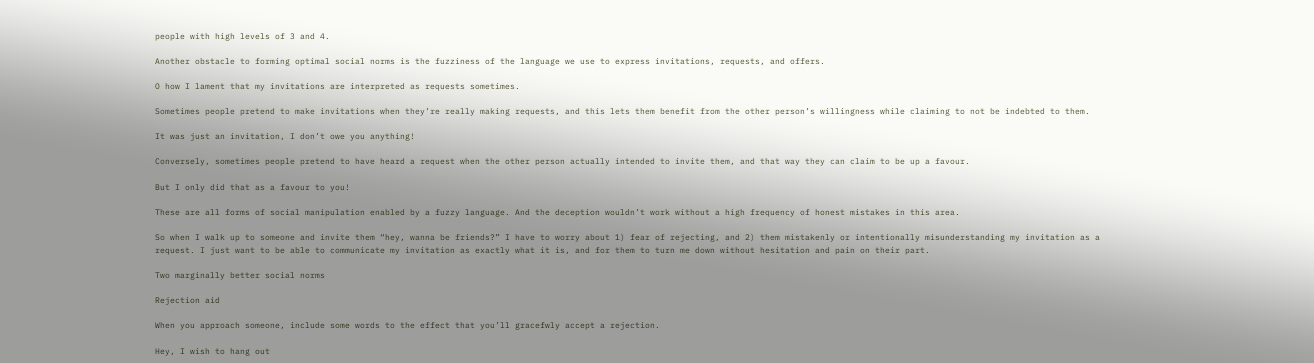people with high levels of 3 and 4.

Another obstacle to forming optimal social norms is the fuzziness of the language we use to express invitations, requests, and offers.

O how I lament that my invitations are interpreted as requests sometimes.

Sometimes people pretend to make invitations when they’re really making requests, and this lets them benefit from the other person’s willingness while claiming to not be indebted to them.

It was just an invitation, I don’t owe you anything!

Conversely, sometimes people pretend to have heard a request when the other person actually intended to invite them, and that way they can claim to be up a favour.

But I only did that as a favour to you!

These are all forms of social manipulation enabled by a fuzzy language. And the deception wouldn’t work without a high frequency of honest mistakes in this area.

So when I walk up to someone and invite them “hey, wanna be friends?” I have to worry about 1) fear of rejecting, and 2) them mistakenly or intentionally misunderstanding my invitation as a request. I just want to be able to communicate my invitation as exactly what it is, and for them to turn me down without hesitation and pain on their part.

Two marginally better social norms

Rejection aid

When you approach someone, include some words to the effect that you’ll gracefwly accept a rejection.

Hey, I wish to hang out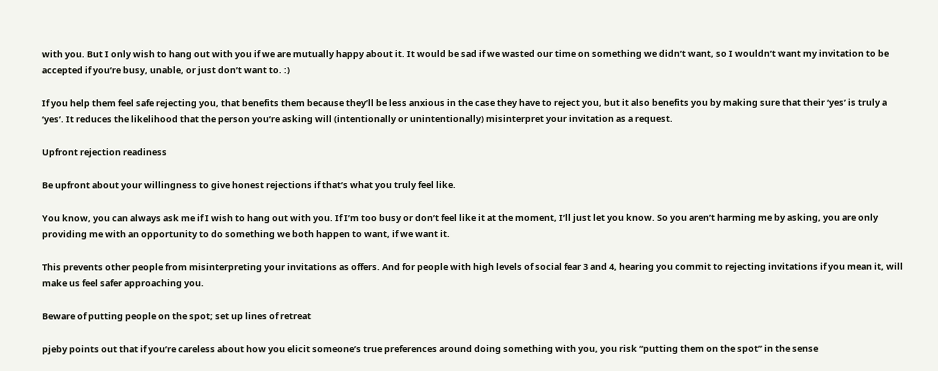with you. But I only wish to hang out with you if we are mutually happy about it. It would be sad if we wasted our time on something we didn’t want, so I wouldn’t want my invitation to be accepted if you’re busy, unable, or just don’t want to. :)

If you help them feel safe rejecting you, that benefits them because they’ll be less anxious in the case they have to reject you, but it also benefits you by making sure that their ‘yes’ is truly a ‘yes’. It reduces the likelihood that the person you’re asking will (intentionally or unintentionally) misinterpret your invitation as a request.

Upfront rejection readiness

Be upfront about your willingness to give honest rejections if that’s what you truly feel like.

You know, you can always ask me if I wish to hang out with you. If I’m too busy or don’t feel like it at the moment, I’ll just let you know. So you aren’t harming me by asking, you are only providing me with an opportunity to do something we both happen to want, if we want it.

This prevents other people from misinterpreting your invitations as offers. And for people with high levels of social fear 3 and 4, hearing you commit to rejecting invitations if you mean it, will make us feel safer approaching you.

Beware of putting people on the spot; set up lines of retreat

pjeby points out that if you’re careless about how you elicit someone’s true preferences around doing something with you, you risk “putting them on the spot” in the sense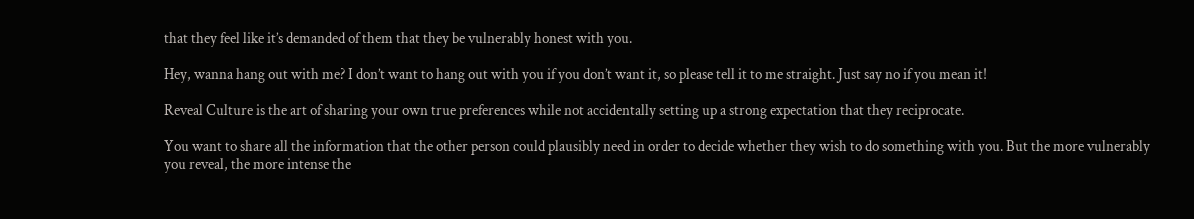that they feel like it’s demanded of them that they be vulnerably honest with you.

Hey, wanna hang out with me? I don’t want to hang out with you if you don’t want it, so please tell it to me straight. Just say no if you mean it!

Reveal Culture is the art of sharing your own true preferences while not accidentally setting up a strong expectation that they reciprocate.

You want to share all the information that the other person could plausibly need in order to decide whether they wish to do something with you. But the more vulnerably you reveal, the more intense the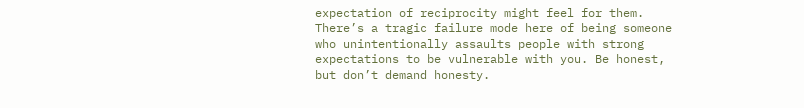expectation of reciprocity might feel for them. There’s a tragic failure mode here of being someone who unintentionally assaults people with strong expectations to be vulnerable with you. Be honest, but don’t demand honesty.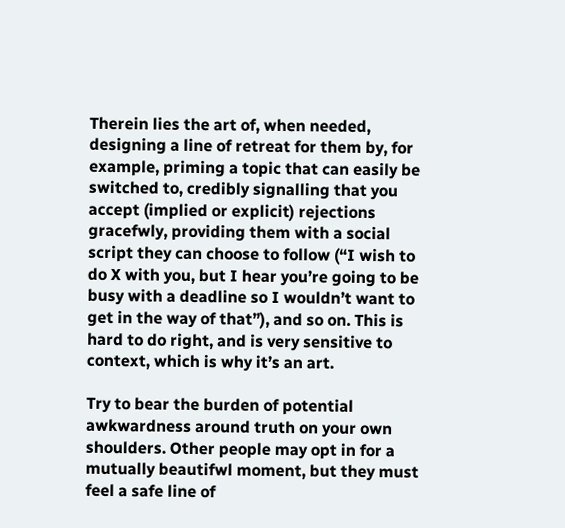Therein lies the art of, when needed, designing a line of retreat for them by, for example, priming a topic that can easily be switched to, credibly signalling that you accept (implied or explicit) rejections gracefwly, providing them with a social script they can choose to follow (“I wish to do X with you, but I hear you’re going to be busy with a deadline so I wouldn’t want to get in the way of that”), and so on. This is hard to do right, and is very sensitive to context, which is why it’s an art.

Try to bear the burden of potential awkwardness around truth on your own shoulders. Other people may opt in for a mutually beautifwl moment, but they must feel a safe line of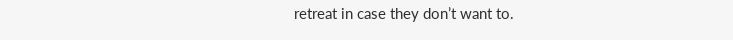retreat in case they don’t want to.